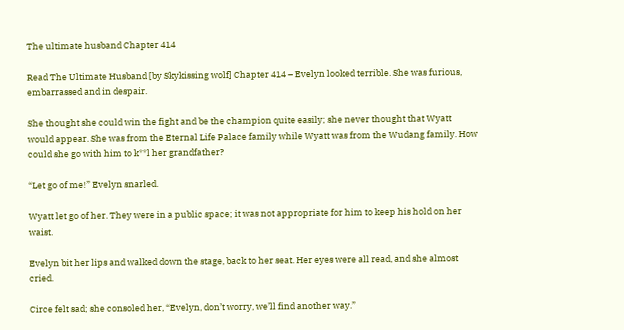The ultimate husband Chapter 414

Read The Ultimate Husband [by Skykissing wolf] Chapter 414 – Evelyn looked terrible. She was furious, embarrassed and in despair.

She thought she could win the fight and be the champion quite easily; she never thought that Wyatt would appear. She was from the Eternal Life Palace family while Wyatt was from the Wudang family. How could she go with him to k**l her grandfather?

“Let go of me!” Evelyn snarled.

Wyatt let go of her. They were in a public space; it was not appropriate for him to keep his hold on her waist.

Evelyn bit her lips and walked down the stage, back to her seat. Her eyes were all read, and she almost cried.

Circe felt sad; she consoled her, “Evelyn, don’t worry, we’ll find another way.”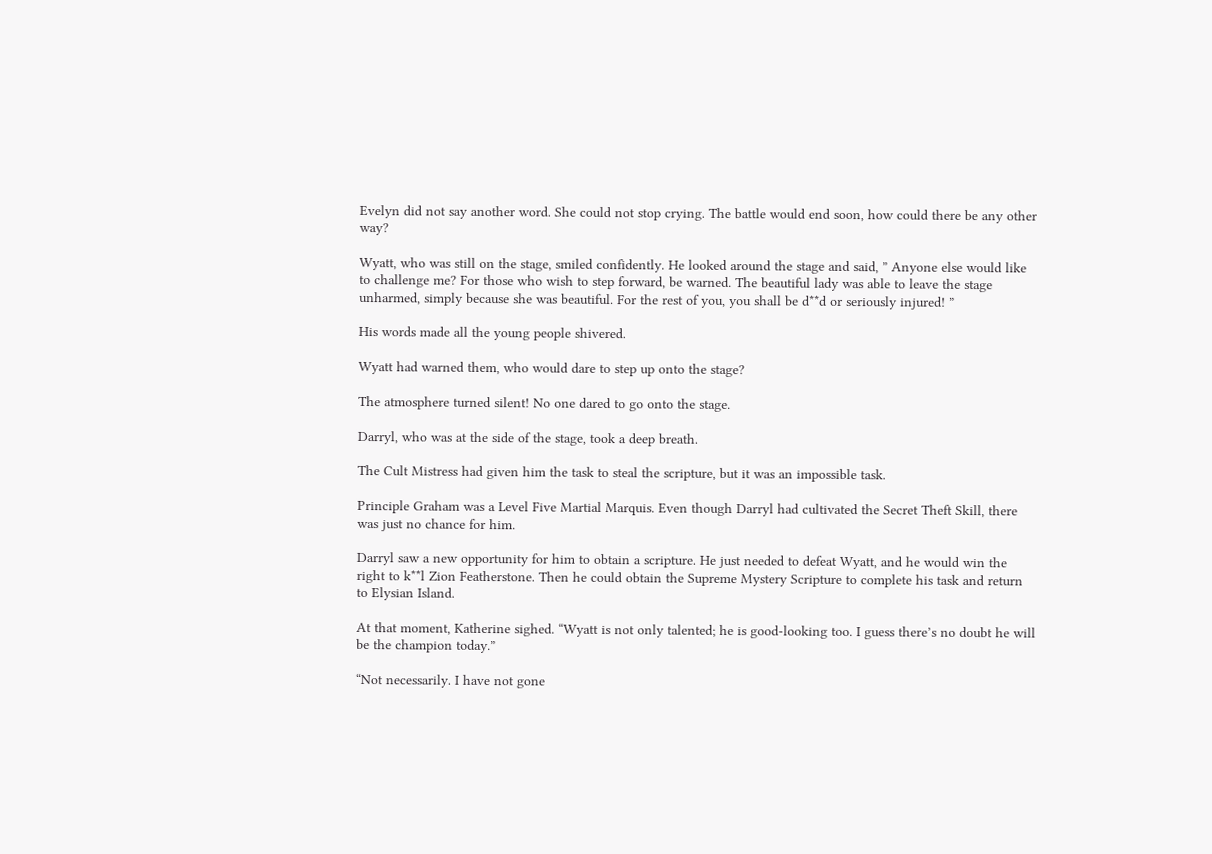Evelyn did not say another word. She could not stop crying. The battle would end soon, how could there be any other way?

Wyatt, who was still on the stage, smiled confidently. He looked around the stage and said, ” Anyone else would like to challenge me? For those who wish to step forward, be warned. The beautiful lady was able to leave the stage unharmed, simply because she was beautiful. For the rest of you, you shall be d**d or seriously injured! ”

His words made all the young people shivered.

Wyatt had warned them, who would dare to step up onto the stage?

The atmosphere turned silent! No one dared to go onto the stage.

Darryl, who was at the side of the stage, took a deep breath.

The Cult Mistress had given him the task to steal the scripture, but it was an impossible task.

Principle Graham was a Level Five Martial Marquis. Even though Darryl had cultivated the Secret Theft Skill, there was just no chance for him.

Darryl saw a new opportunity for him to obtain a scripture. He just needed to defeat Wyatt, and he would win the right to k**l Zion Featherstone. Then he could obtain the Supreme Mystery Scripture to complete his task and return to Elysian Island.

At that moment, Katherine sighed. “Wyatt is not only talented; he is good-looking too. I guess there’s no doubt he will be the champion today.”

“Not necessarily. I have not gone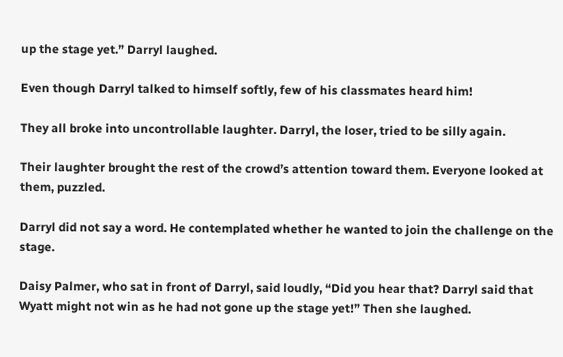up the stage yet.” Darryl laughed.

Even though Darryl talked to himself softly, few of his classmates heard him!

They all broke into uncontrollable laughter. Darryl, the loser, tried to be silly again.

Their laughter brought the rest of the crowd’s attention toward them. Everyone looked at them, puzzled.

Darryl did not say a word. He contemplated whether he wanted to join the challenge on the stage.

Daisy Palmer, who sat in front of Darryl, said loudly, “Did you hear that? Darryl said that Wyatt might not win as he had not gone up the stage yet!” Then she laughed.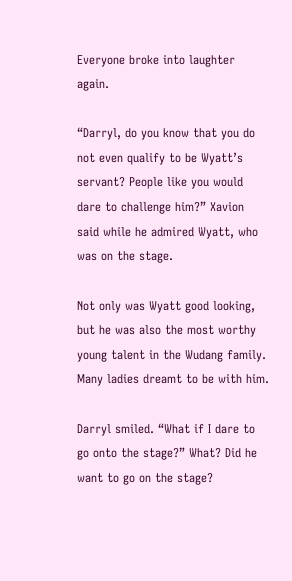Everyone broke into laughter again.

“Darryl, do you know that you do not even qualify to be Wyatt’s servant? People like you would dare to challenge him?” Xavion said while he admired Wyatt, who was on the stage.

Not only was Wyatt good looking, but he was also the most worthy young talent in the Wudang family. Many ladies dreamt to be with him.

Darryl smiled. “What if I dare to go onto the stage?” What? Did he want to go on the stage?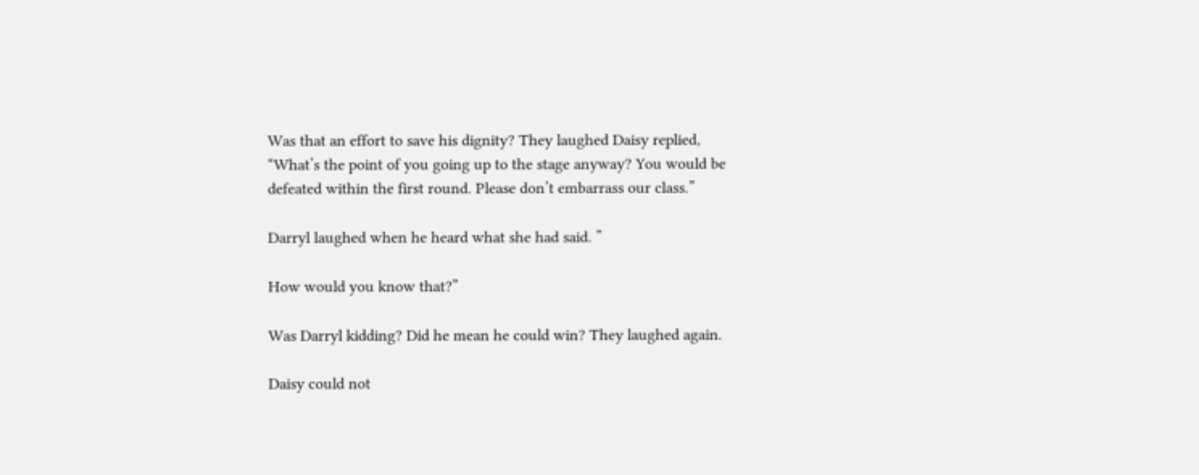Was that an effort to save his dignity? They laughed Daisy replied, “What’s the point of you going up to the stage anyway? You would be defeated within the first round. Please don’t embarrass our class.”

Darryl laughed when he heard what she had said. ”

How would you know that?”

Was Darryl kidding? Did he mean he could win? They laughed again.

Daisy could not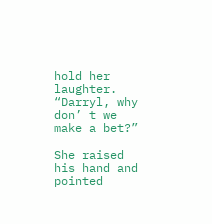hold her laughter. “Darryl, why don’ t we make a bet?”

She raised his hand and pointed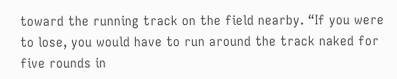toward the running track on the field nearby. “If you were to lose, you would have to run around the track naked for five rounds in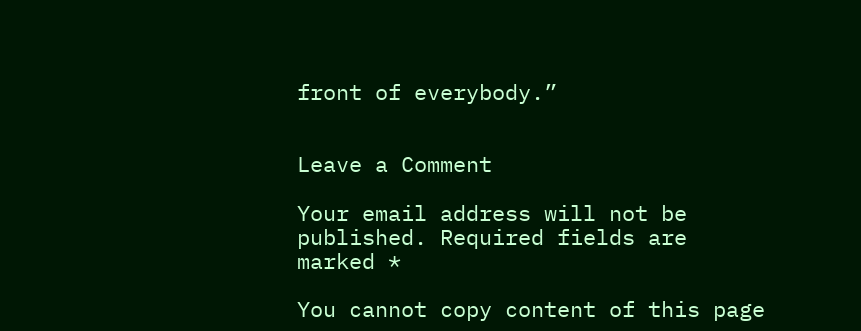front of everybody.”


Leave a Comment

Your email address will not be published. Required fields are marked *

You cannot copy content of this page